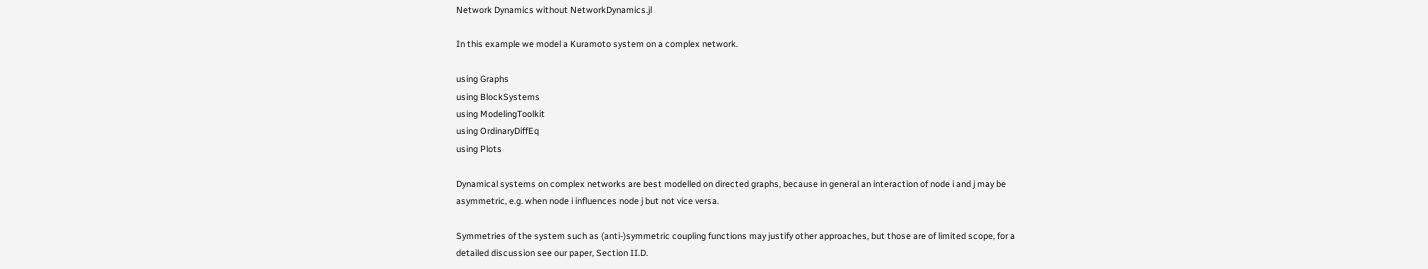Network Dynamics without NetworkDynamics.jl

In this example we model a Kuramoto system on a complex network.

using Graphs
using BlockSystems
using ModelingToolkit
using OrdinaryDiffEq
using Plots

Dynamical systems on complex networks are best modelled on directed graphs, because in general an interaction of node i and j may be asymmetric, e.g. when node i influences node j but not vice versa.

Symmetries of the system such as (anti-)symmetric coupling functions may justify other approaches, but those are of limited scope, for a detailed discussion see our paper, Section II.D.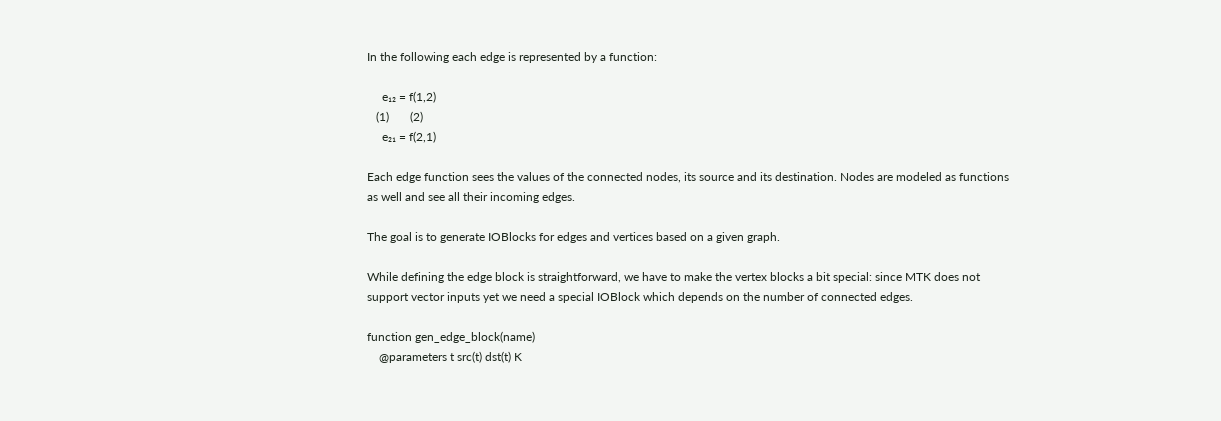In the following each edge is represented by a function:

     e₁₂ = f(1,2)
   (1)       (2)
     e₂₁ = f(2,1)

Each edge function sees the values of the connected nodes, its source and its destination. Nodes are modeled as functions as well and see all their incoming edges.

The goal is to generate IOBlocks for edges and vertices based on a given graph.

While defining the edge block is straightforward, we have to make the vertex blocks a bit special: since MTK does not support vector inputs yet we need a special IOBlock which depends on the number of connected edges.

function gen_edge_block(name)
    @parameters t src(t) dst(t) K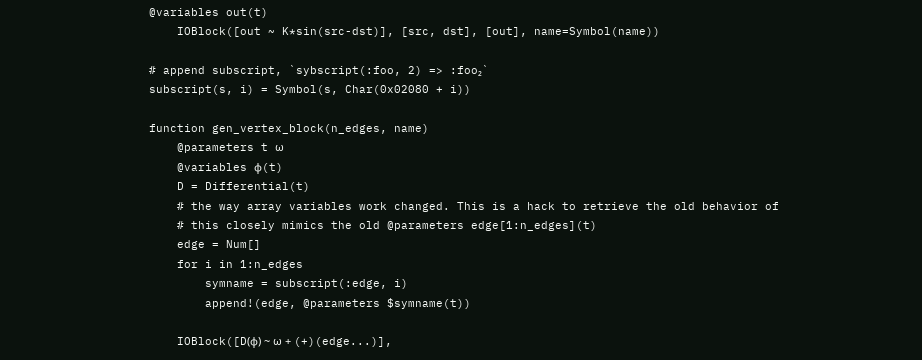@variables out(t)
    IOBlock([out ~ K*sin(src-dst)], [src, dst], [out], name=Symbol(name))

# append subscript, `sybscript(:foo, 2) => :foo₂`
subscript(s, i) = Symbol(s, Char(0x02080 + i))

function gen_vertex_block(n_edges, name)
    @parameters t ω
    @variables ϕ(t)
    D = Differential(t)
    # the way array variables work changed. This is a hack to retrieve the old behavior of
    # this closely mimics the old @parameters edge[1:n_edges](t)
    edge = Num[]
    for i in 1:n_edges
        symname = subscript(:edge, i)
        append!(edge, @parameters $symname(t))

    IOBlock([D(ϕ) ~ ω + (+)(edge...)],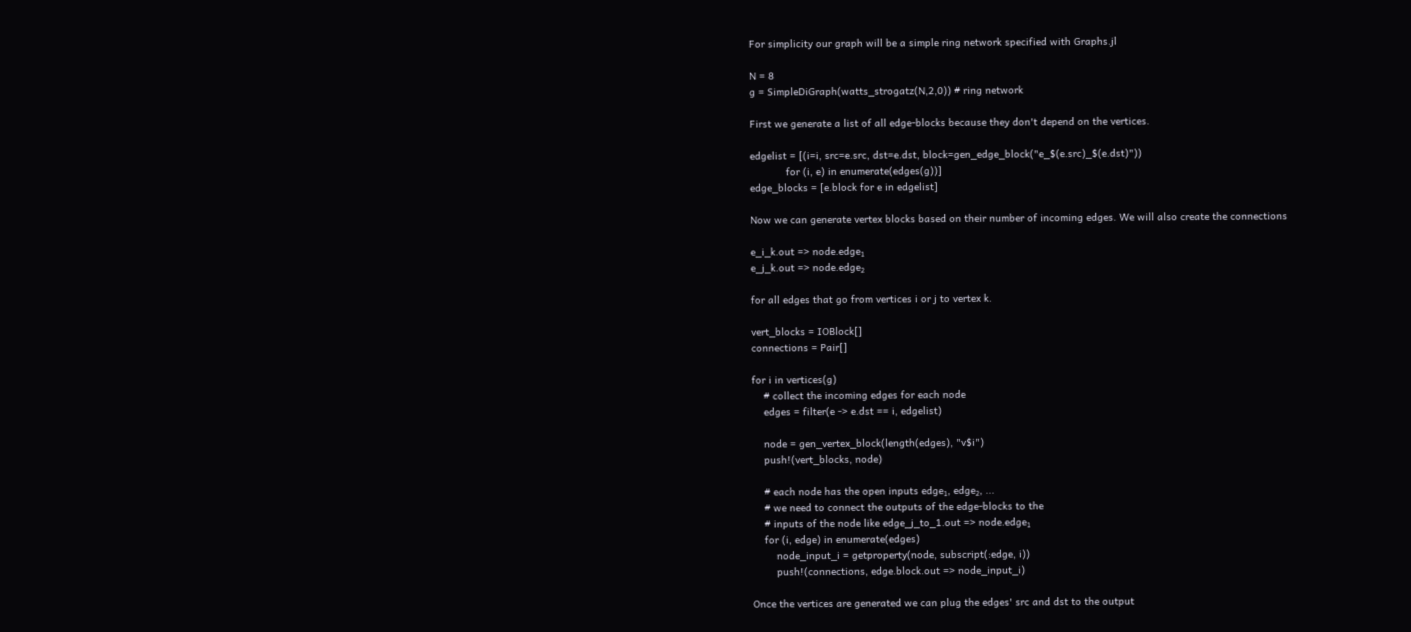For simplicity our graph will be a simple ring network specified with Graphs.jl

N = 8
g = SimpleDiGraph(watts_strogatz(N,2,0)) # ring network

First we generate a list of all edge-blocks because they don't depend on the vertices.

edgelist = [(i=i, src=e.src, dst=e.dst, block=gen_edge_block("e_$(e.src)_$(e.dst)"))
            for (i, e) in enumerate(edges(g))]
edge_blocks = [e.block for e in edgelist]

Now we can generate vertex blocks based on their number of incoming edges. We will also create the connections

e_i_k.out => node.edge₁
e_j_k.out => node.edge₂

for all edges that go from vertices i or j to vertex k.

vert_blocks = IOBlock[]
connections = Pair[]

for i in vertices(g)
    # collect the incoming edges for each node
    edges = filter(e -> e.dst == i, edgelist)

    node = gen_vertex_block(length(edges), "v$i")
    push!(vert_blocks, node)

    # each node has the open inputs edge₁, edge₂, ...
    # we need to connect the outputs of the edge-blocks to the
    # inputs of the node like edge_j_to_1.out => node.edge₁
    for (i, edge) in enumerate(edges)
        node_input_i = getproperty(node, subscript(:edge, i))
        push!(connections, edge.block.out => node_input_i)

Once the vertices are generated we can plug the edges' src and dst to the output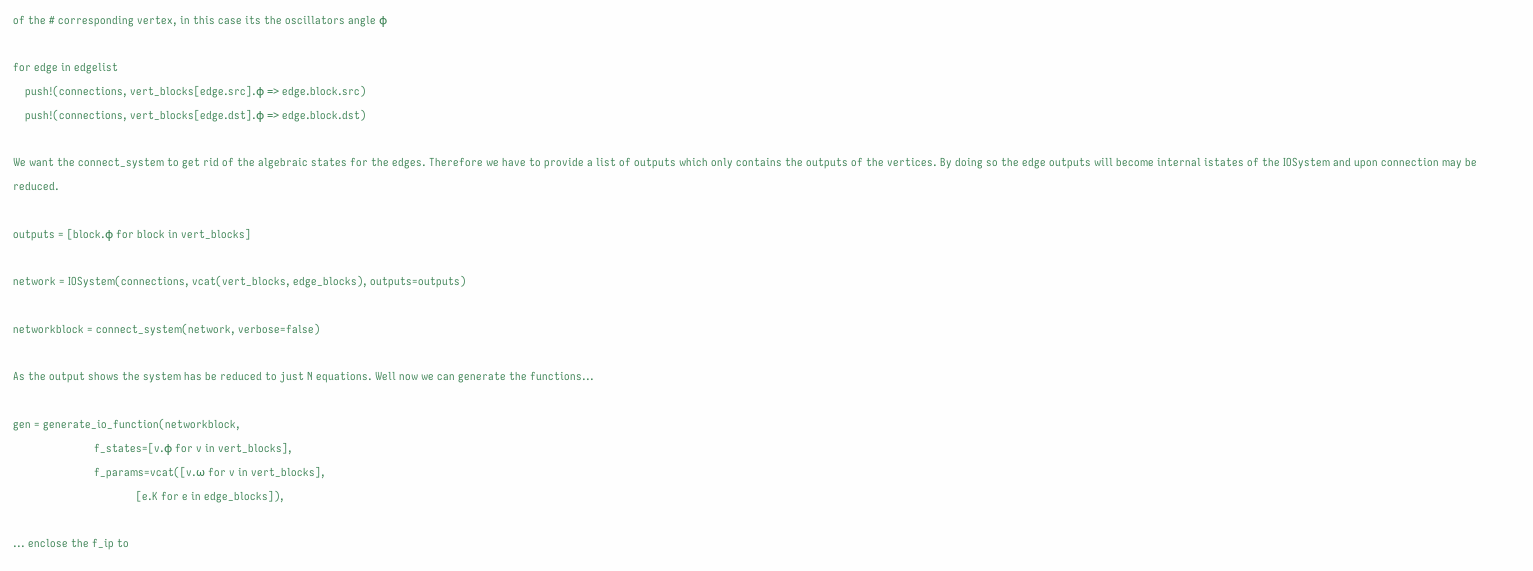of the # corresponding vertex, in this case its the oscillators angle ϕ

for edge in edgelist
    push!(connections, vert_blocks[edge.src].ϕ => edge.block.src)
    push!(connections, vert_blocks[edge.dst].ϕ => edge.block.dst)

We want the connect_system to get rid of the algebraic states for the edges. Therefore we have to provide a list of outputs which only contains the outputs of the vertices. By doing so the edge outputs will become internal istates of the IOSystem and upon connection may be reduced.

outputs = [block.ϕ for block in vert_blocks]

network = IOSystem(connections, vcat(vert_blocks, edge_blocks), outputs=outputs)

networkblock = connect_system(network, verbose=false)

As the output shows the system has be reduced to just N equations. Well now we can generate the functions...

gen = generate_io_function(networkblock,
                           f_states=[v.ϕ for v in vert_blocks],
                           f_params=vcat([v.ω for v in vert_blocks],
                                         [e.K for e in edge_blocks]),

... enclose the f_ip to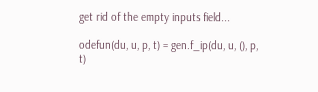get rid of the empty inputs field...

odefun(du, u, p, t) = gen.f_ip(du, u, (), p, t)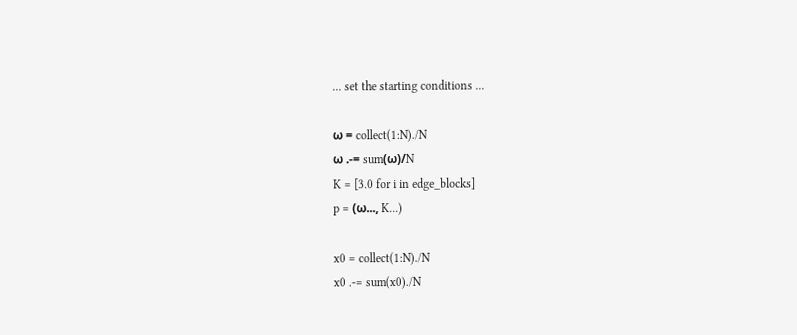... set the starting conditions ...

ω = collect(1:N)./N
ω .-= sum(ω)/N
K = [3.0 for i in edge_blocks]
p = (ω..., K...)

x0 = collect(1:N)./N
x0 .-= sum(x0)./N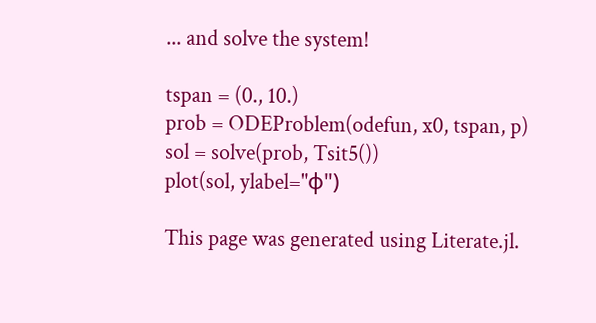... and solve the system!

tspan = (0., 10.)
prob = ODEProblem(odefun, x0, tspan, p)
sol = solve(prob, Tsit5())
plot(sol, ylabel="ϕ")

This page was generated using Literate.jl.